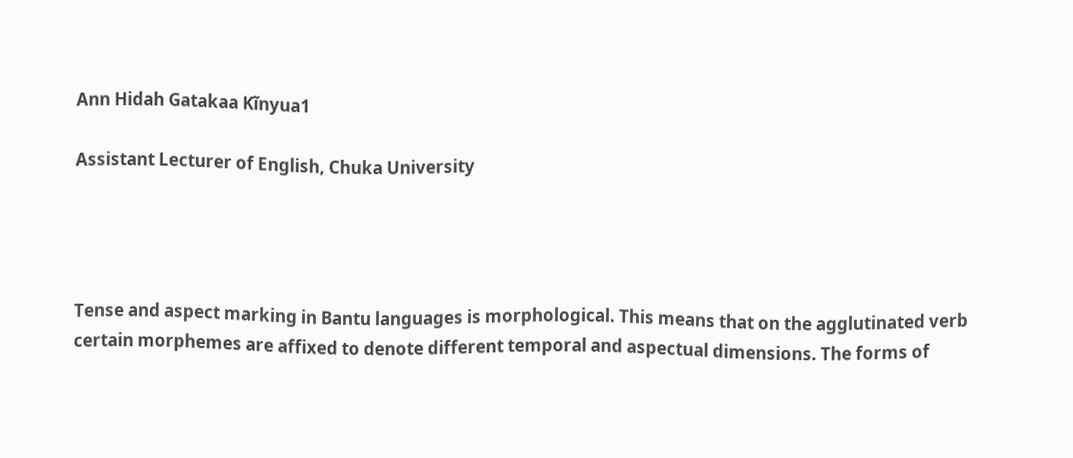Ann Hidah Gatakaa Kĩnyua1

Assistant Lecturer of English, Chuka University




Tense and aspect marking in Bantu languages is morphological. This means that on the agglutinated verb certain morphemes are affixed to denote different temporal and aspectual dimensions. The forms of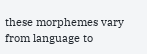these morphemes vary from language to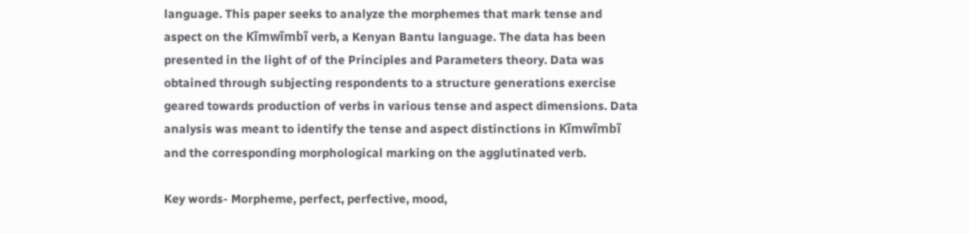language. This paper seeks to analyze the morphemes that mark tense and aspect on the Kĩmwĩmbĩ verb, a Kenyan Bantu language. The data has been presented in the light of of the Principles and Parameters theory. Data was obtained through subjecting respondents to a structure generations exercise geared towards production of verbs in various tense and aspect dimensions. Data analysis was meant to identify the tense and aspect distinctions in Kĩmwĩmbĩ and the corresponding morphological marking on the agglutinated verb.

Key words- Morpheme, perfect, perfective, mood,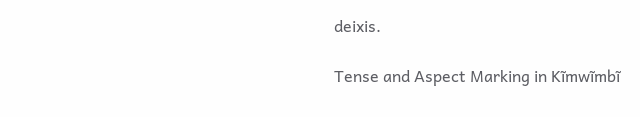deixis.

Tense and Aspect Marking in Kĩmwĩmbĩ